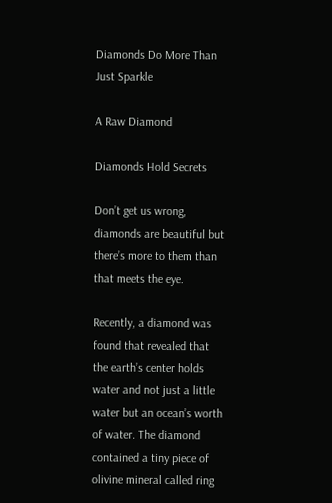Diamonds Do More Than Just Sparkle

A Raw Diamond

Diamonds Hold Secrets

Don’t get us wrong, diamonds are beautiful but there’s more to them than that meets the eye.

Recently, a diamond was found that revealed that the earth’s center holds water and not just a little water but an ocean’s worth of water. The diamond contained a tiny piece of olivine mineral called ring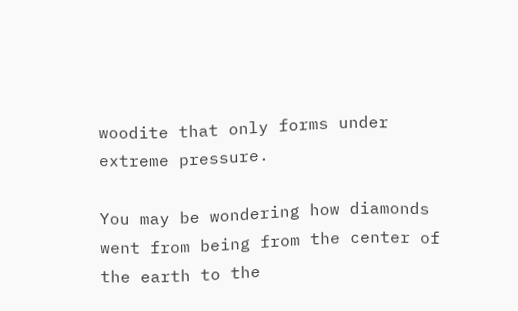woodite that only forms under extreme pressure.

You may be wondering how diamonds went from being from the center of the earth to the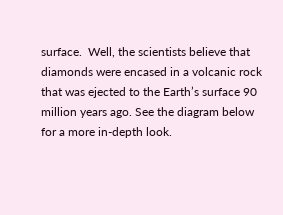surface.  Well, the scientists believe that diamonds were encased in a volcanic rock that was ejected to the Earth’s surface 90 million years ago. See the diagram below for a more in-depth look.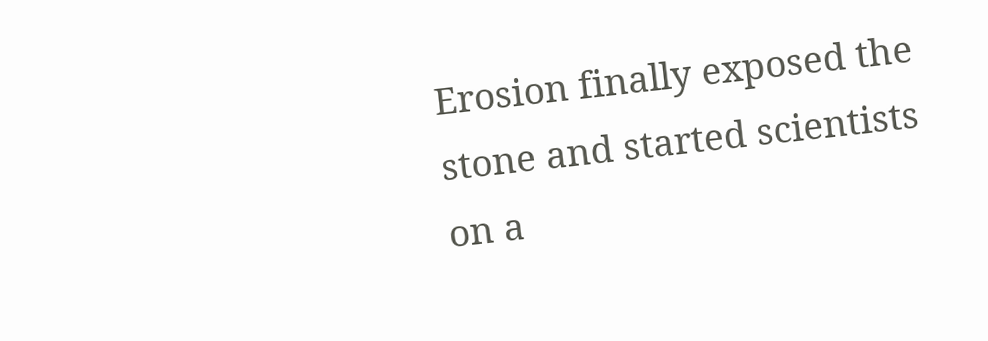Erosion finally exposed the stone and started scientists on a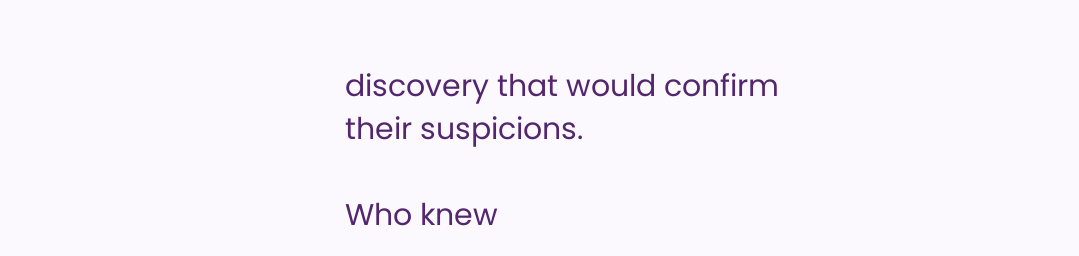discovery that would confirm their suspicions.

Who knew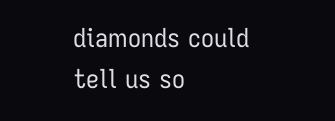diamonds could tell us so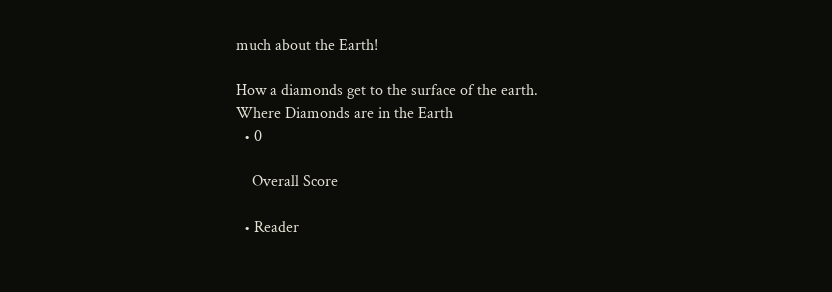much about the Earth!

How a diamonds get to the surface of the earth.
Where Diamonds are in the Earth
  • 0

    Overall Score

  • Reader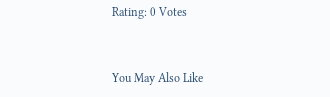Rating: 0 Votes


You May Also Like